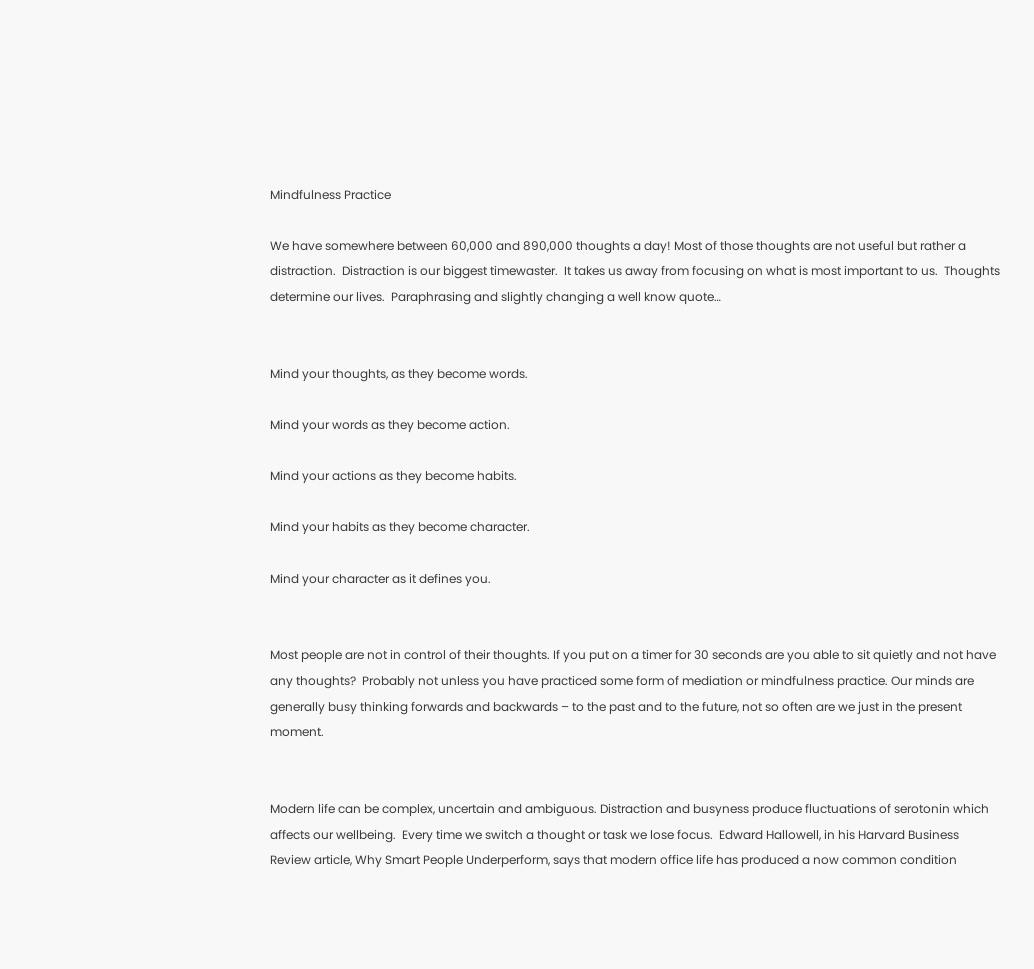Mindfulness Practice

We have somewhere between 60,000 and 890,000 thoughts a day! Most of those thoughts are not useful but rather a distraction.  Distraction is our biggest timewaster.  It takes us away from focusing on what is most important to us.  Thoughts determine our lives.  Paraphrasing and slightly changing a well know quote…


Mind your thoughts, as they become words.

Mind your words as they become action.

Mind your actions as they become habits.

Mind your habits as they become character.

Mind your character as it defines you.


Most people are not in control of their thoughts. If you put on a timer for 30 seconds are you able to sit quietly and not have any thoughts?  Probably not unless you have practiced some form of mediation or mindfulness practice. Our minds are generally busy thinking forwards and backwards – to the past and to the future, not so often are we just in the present moment.


Modern life can be complex, uncertain and ambiguous. Distraction and busyness produce fluctuations of serotonin which affects our wellbeing.  Every time we switch a thought or task we lose focus.  Edward Hallowell, in his Harvard Business Review article, Why Smart People Underperform, says that modern office life has produced a now common condition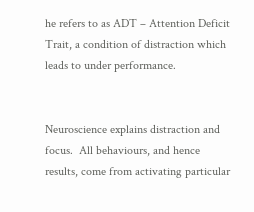he refers to as ADT – Attention Deficit Trait, a condition of distraction which leads to under performance.


Neuroscience explains distraction and focus.  All behaviours, and hence results, come from activating particular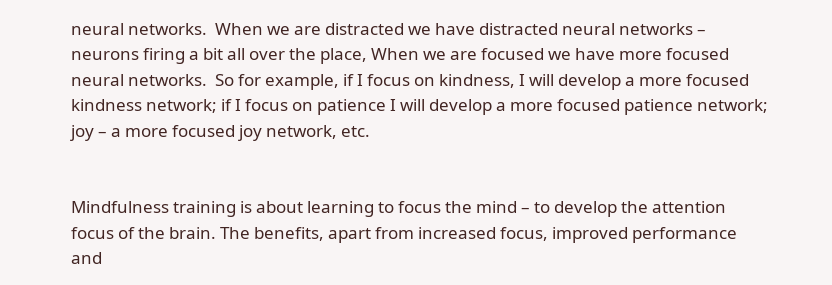neural networks.  When we are distracted we have distracted neural networks – neurons firing a bit all over the place, When we are focused we have more focused neural networks.  So for example, if I focus on kindness, I will develop a more focused kindness network; if I focus on patience I will develop a more focused patience network; joy – a more focused joy network, etc.


Mindfulness training is about learning to focus the mind – to develop the attention focus of the brain. The benefits, apart from increased focus, improved performance and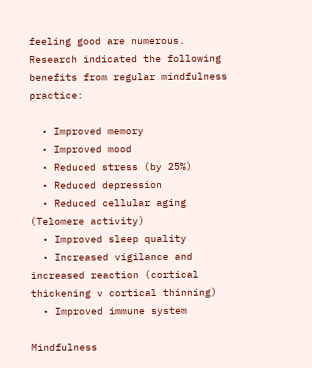feeling good are numerous.   Research indicated the following benefits from regular mindfulness practice:

  • Improved memory
  • Improved mood
  • Reduced stress (by 25%)
  • Reduced depression
  • Reduced cellular aging (Telomere activity)
  • Improved sleep quality
  • Increased vigilance and increased reaction (cortical thickening v cortical thinning)
  • Improved immune system

Mindfulness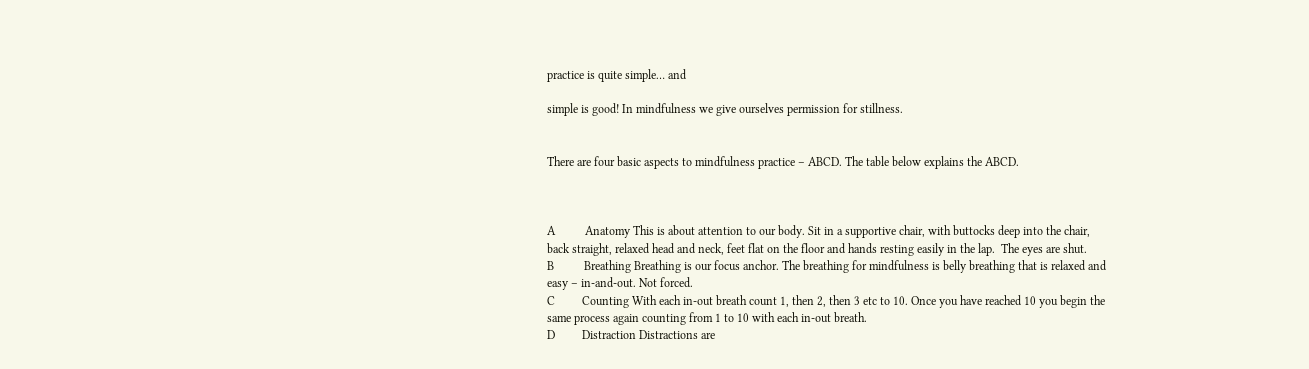practice is quite simple… and

simple is good! In mindfulness we give ourselves permission for stillness.


There are four basic aspects to mindfulness practice – ABCD. The table below explains the ABCD.



A          Anatomy This is about attention to our body. Sit in a supportive chair, with buttocks deep into the chair, back straight, relaxed head and neck, feet flat on the floor and hands resting easily in the lap.  The eyes are shut.
B          Breathing Breathing is our focus anchor. The breathing for mindfulness is belly breathing that is relaxed and easy – in-and-out. Not forced.
C         Counting With each in-out breath count 1, then 2, then 3 etc to 10. Once you have reached 10 you begin the same process again counting from 1 to 10 with each in-out breath.
D         Distraction Distractions are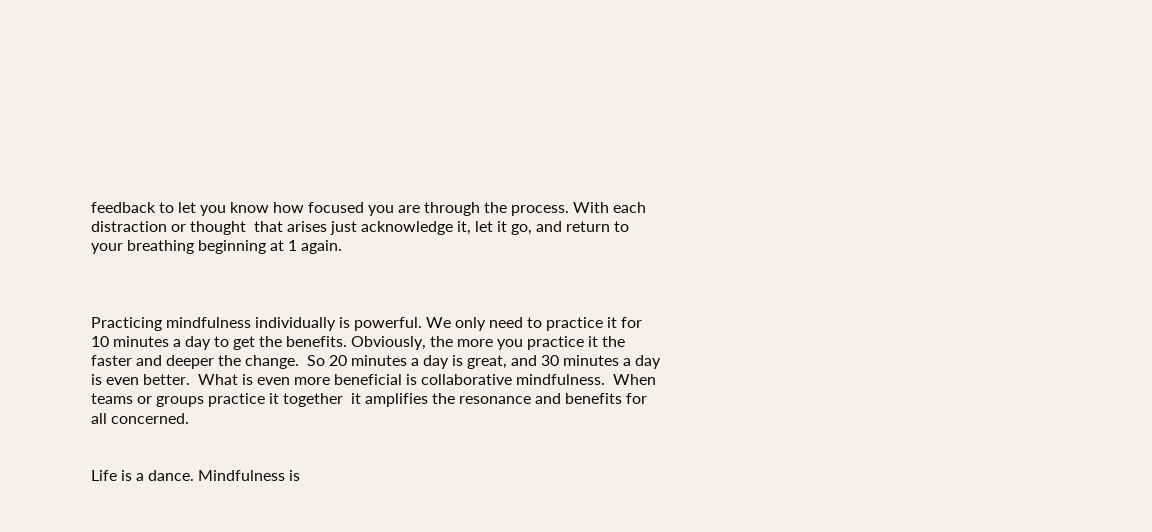feedback to let you know how focused you are through the process. With each distraction or thought  that arises just acknowledge it, let it go, and return to your breathing beginning at 1 again.



Practicing mindfulness individually is powerful. We only need to practice it for 10 minutes a day to get the benefits. Obviously, the more you practice it the faster and deeper the change.  So 20 minutes a day is great, and 30 minutes a day is even better.  What is even more beneficial is collaborative mindfulness.  When teams or groups practice it together  it amplifies the resonance and benefits for all concerned.


Life is a dance. Mindfulness is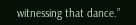witnessing that dance.”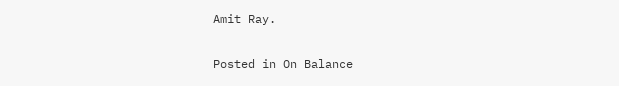Amit Ray.

Posted in On Balance